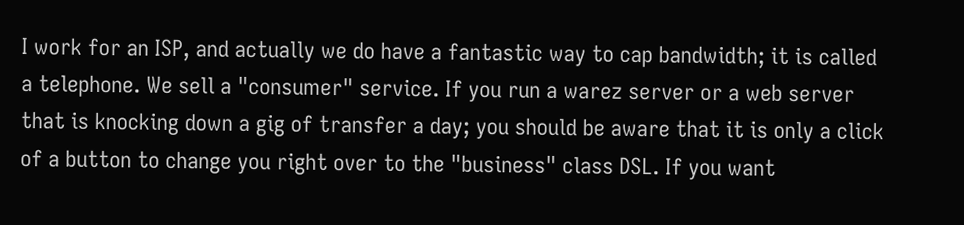I work for an ISP, and actually we do have a fantastic way to cap bandwidth; it is called a telephone. We sell a "consumer" service. If you run a warez server or a web server that is knocking down a gig of transfer a day; you should be aware that it is only a click of a button to change you right over to the "business" class DSL. If you want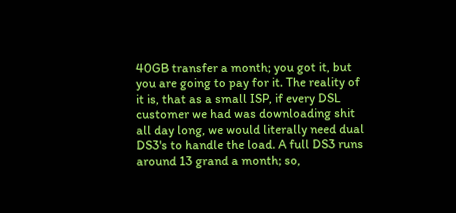40GB transfer a month; you got it, but you are going to pay for it. The reality of it is, that as a small ISP, if every DSL customer we had was downloading shit all day long, we would literally need dual DS3's to handle the load. A full DS3 runs around 13 grand a month; so,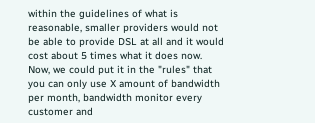within the guidelines of what is reasonable, smaller providers would not be able to provide DSL at all and it would cost about 5 times what it does now.
Now, we could put it in the "rules" that you can only use X amount of bandwidth per month, bandwidth monitor every customer and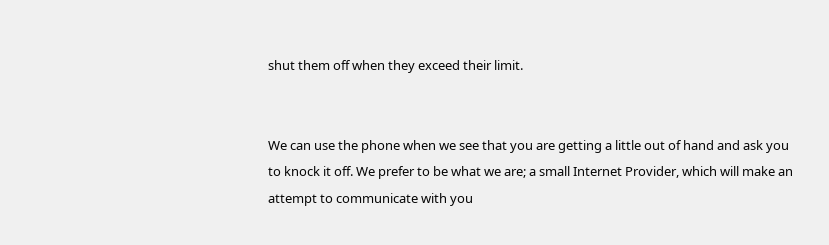shut them off when they exceed their limit.


We can use the phone when we see that you are getting a little out of hand and ask you to knock it off. We prefer to be what we are; a small Internet Provider, which will make an attempt to communicate with you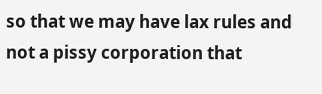so that we may have lax rules and not a pissy corporation that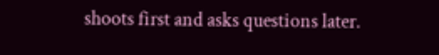shoots first and asks questions later.